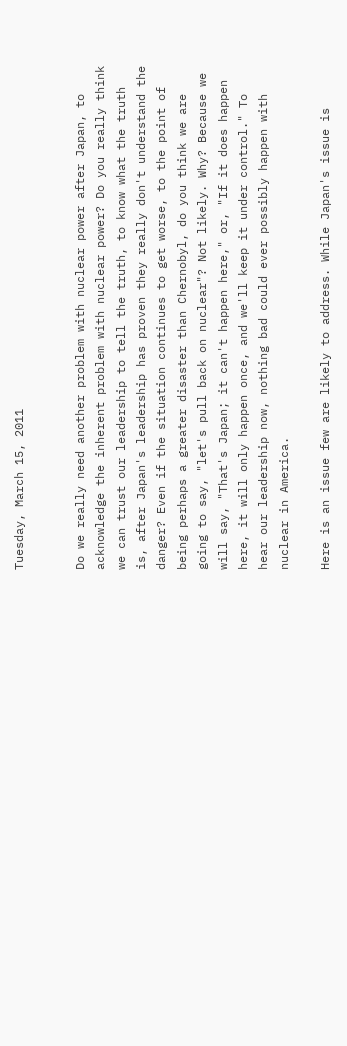Tuesday, March 15, 2011


Do we really need another problem with nuclear power after Japan, to acknowledge the inherent problem with nuclear power? Do you really think we can trust our leadership to tell the truth, to know what the truth is, after Japan's leadership has proven they really don't understand the danger? Even if the situation continues to get worse, to the point of being perhaps a greater disaster than Chernobyl, do you think we are going to say, "let's pull back on nuclear"? Not likely. Why? Because we will say, "That's Japan; it can't happen here," or, "If it does happen here, it will only happen once, and we'll keep it under control." To hear our leadership now, nothing bad could ever possibly happen with nuclear in America.

Here is an issue few are likely to address. While Japan's issue is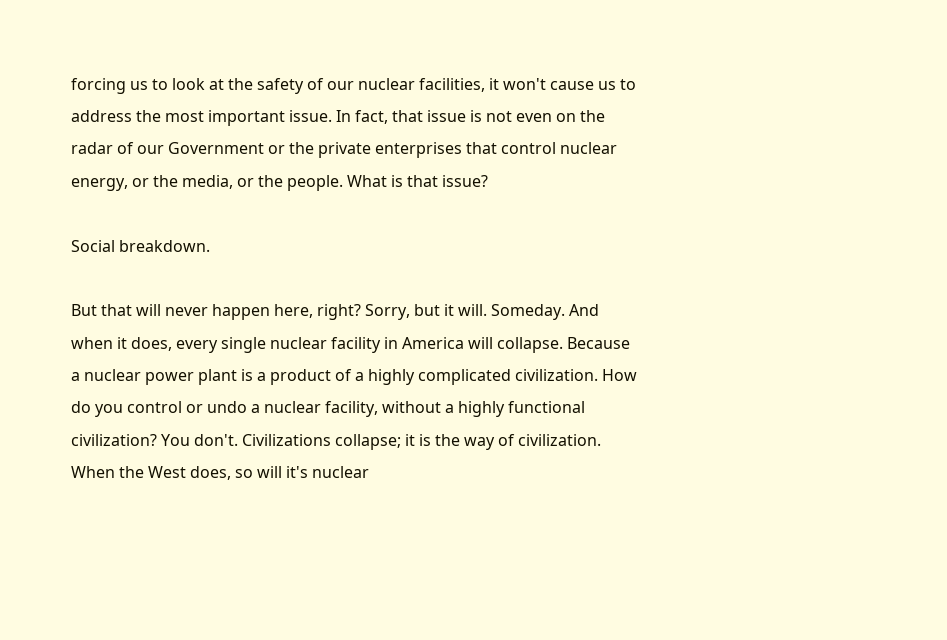forcing us to look at the safety of our nuclear facilities, it won't cause us to address the most important issue. In fact, that issue is not even on the radar of our Government or the private enterprises that control nuclear energy, or the media, or the people. What is that issue?

Social breakdown.

But that will never happen here, right? Sorry, but it will. Someday. And when it does, every single nuclear facility in America will collapse. Because a nuclear power plant is a product of a highly complicated civilization. How do you control or undo a nuclear facility, without a highly functional civilization? You don't. Civilizations collapse; it is the way of civilization. When the West does, so will it's nuclear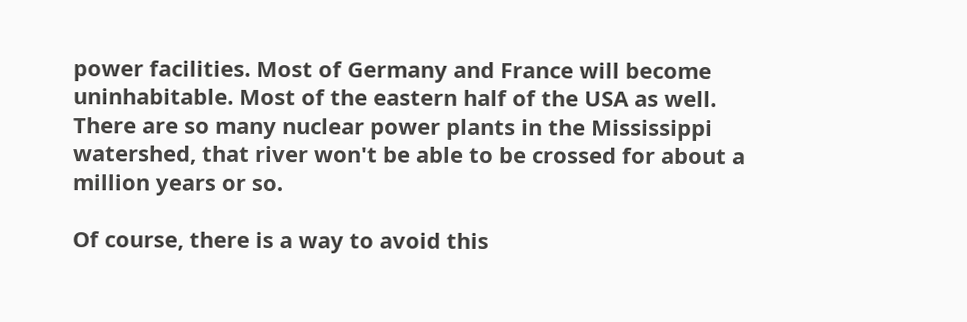power facilities. Most of Germany and France will become uninhabitable. Most of the eastern half of the USA as well. There are so many nuclear power plants in the Mississippi watershed, that river won't be able to be crossed for about a million years or so.

Of course, there is a way to avoid this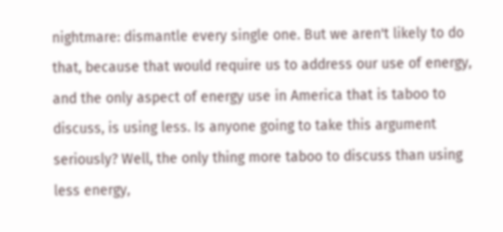nightmare: dismantle every single one. But we aren't likely to do that, because that would require us to address our use of energy, and the only aspect of energy use in America that is taboo to discuss, is using less. Is anyone going to take this argument seriously? Well, the only thing more taboo to discuss than using less energy,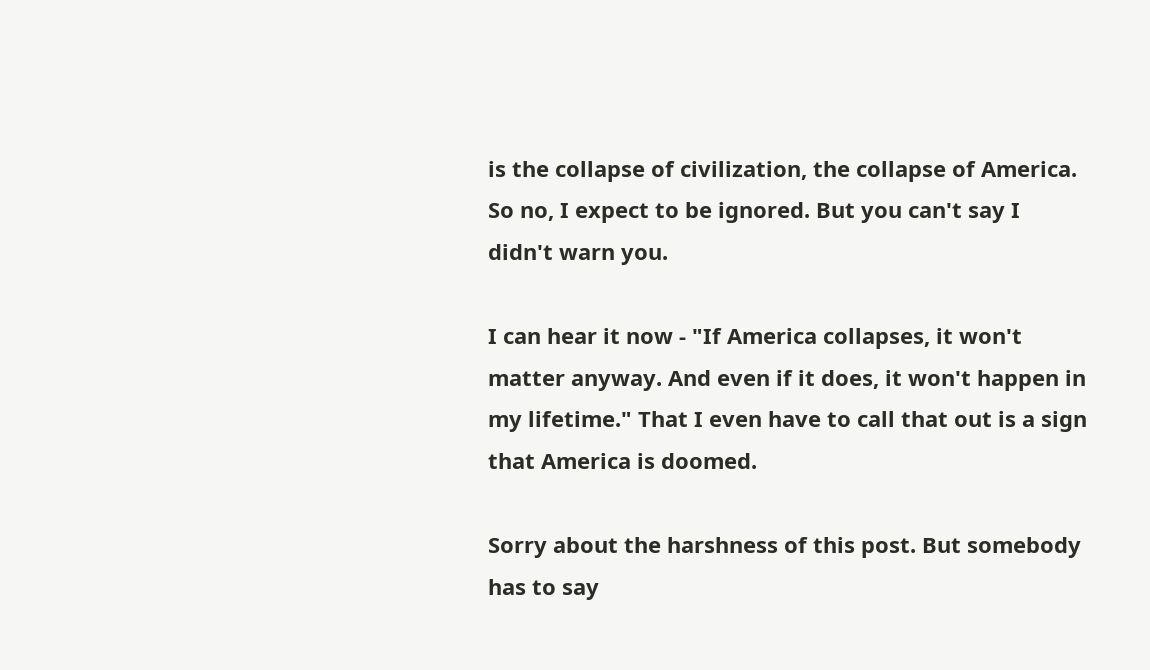is the collapse of civilization, the collapse of America. So no, I expect to be ignored. But you can't say I didn't warn you.

I can hear it now - "If America collapses, it won't matter anyway. And even if it does, it won't happen in my lifetime." That I even have to call that out is a sign that America is doomed.

Sorry about the harshness of this post. But somebody has to say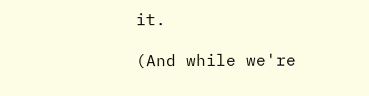it.

(And while we're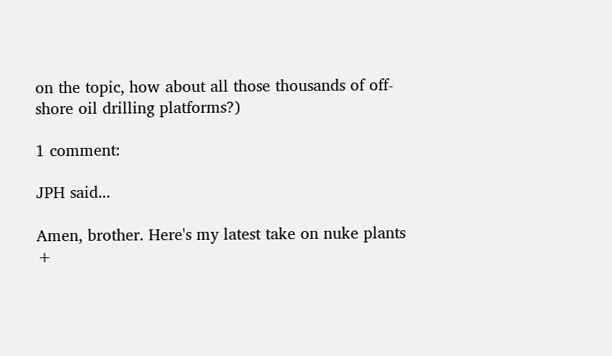on the topic, how about all those thousands of off-shore oil drilling platforms?)

1 comment:

JPH said...

Amen, brother. Here's my latest take on nuke plants +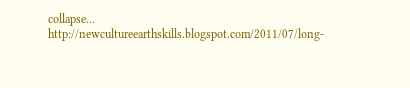collapse... http://newcultureearthskills.blogspot.com/2011/07/long-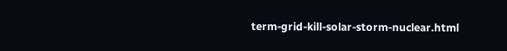term-grid-kill-solar-storm-nuclear.html